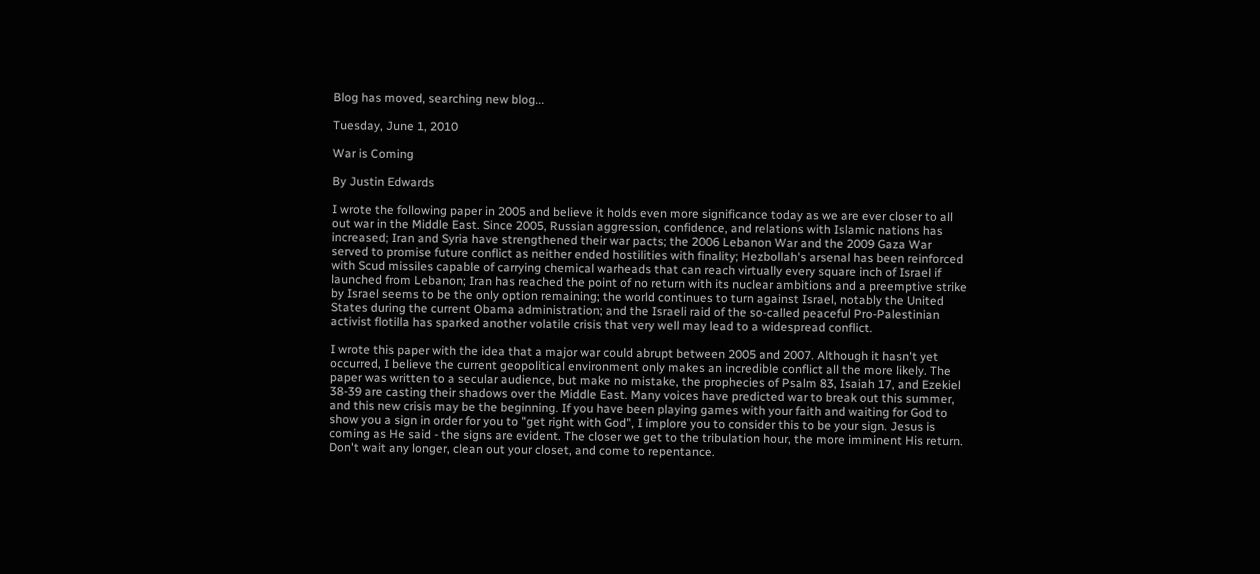Blog has moved, searching new blog...

Tuesday, June 1, 2010

War is Coming

By Justin Edwards

I wrote the following paper in 2005 and believe it holds even more significance today as we are ever closer to all out war in the Middle East. Since 2005, Russian aggression, confidence, and relations with Islamic nations has increased; Iran and Syria have strengthened their war pacts; the 2006 Lebanon War and the 2009 Gaza War served to promise future conflict as neither ended hostilities with finality; Hezbollah's arsenal has been reinforced with Scud missiles capable of carrying chemical warheads that can reach virtually every square inch of Israel if launched from Lebanon; Iran has reached the point of no return with its nuclear ambitions and a preemptive strike by Israel seems to be the only option remaining; the world continues to turn against Israel, notably the United States during the current Obama administration; and the Israeli raid of the so-called peaceful Pro-Palestinian activist flotilla has sparked another volatile crisis that very well may lead to a widespread conflict.

I wrote this paper with the idea that a major war could abrupt between 2005 and 2007. Although it hasn't yet occurred, I believe the current geopolitical environment only makes an incredible conflict all the more likely. The paper was written to a secular audience, but make no mistake, the prophecies of Psalm 83, Isaiah 17, and Ezekiel 38-39 are casting their shadows over the Middle East. Many voices have predicted war to break out this summer, and this new crisis may be the beginning. If you have been playing games with your faith and waiting for God to show you a sign in order for you to "get right with God", I implore you to consider this to be your sign. Jesus is coming as He said - the signs are evident. The closer we get to the tribulation hour, the more imminent His return. Don't wait any longer, clean out your closet, and come to repentance.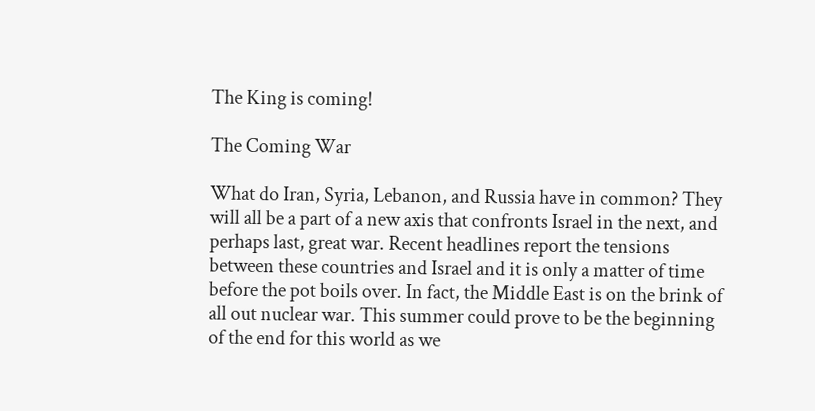The King is coming!

The Coming War

What do Iran, Syria, Lebanon, and Russia have in common? They will all be a part of a new axis that confronts Israel in the next, and perhaps last, great war. Recent headlines report the tensions between these countries and Israel and it is only a matter of time before the pot boils over. In fact, the Middle East is on the brink of all out nuclear war. This summer could prove to be the beginning of the end for this world as we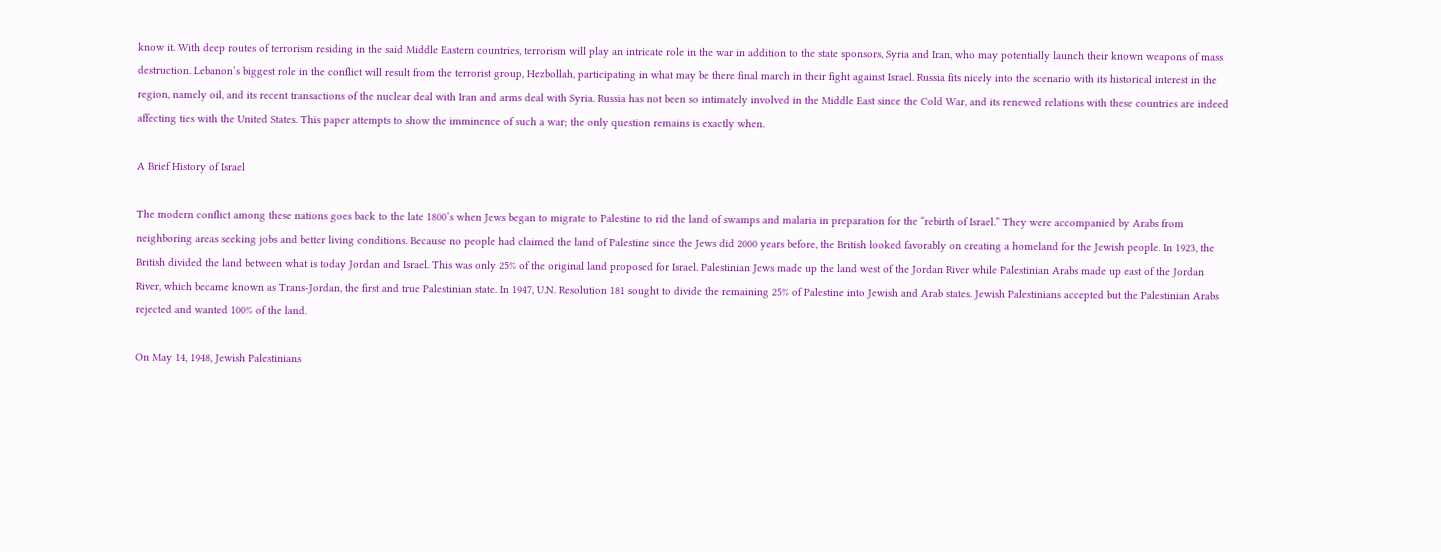know it. With deep routes of terrorism residing in the said Middle Eastern countries, terrorism will play an intricate role in the war in addition to the state sponsors, Syria and Iran, who may potentially launch their known weapons of mass destruction. Lebanon’s biggest role in the conflict will result from the terrorist group, Hezbollah, participating in what may be there final march in their fight against Israel. Russia fits nicely into the scenario with its historical interest in the region, namely oil, and its recent transactions of the nuclear deal with Iran and arms deal with Syria. Russia has not been so intimately involved in the Middle East since the Cold War, and its renewed relations with these countries are indeed affecting ties with the United States. This paper attempts to show the imminence of such a war; the only question remains is exactly when.

A Brief History of Israel

The modern conflict among these nations goes back to the late 1800’s when Jews began to migrate to Palestine to rid the land of swamps and malaria in preparation for the “rebirth of Israel.” They were accompanied by Arabs from neighboring areas seeking jobs and better living conditions. Because no people had claimed the land of Palestine since the Jews did 2000 years before, the British looked favorably on creating a homeland for the Jewish people. In 1923, the British divided the land between what is today Jordan and Israel. This was only 25% of the original land proposed for Israel. Palestinian Jews made up the land west of the Jordan River while Palestinian Arabs made up east of the Jordan River, which became known as Trans-Jordan, the first and true Palestinian state. In 1947, U.N. Resolution 181 sought to divide the remaining 25% of Palestine into Jewish and Arab states. Jewish Palestinians accepted but the Palestinian Arabs rejected and wanted 100% of the land.

On May 14, 1948, Jewish Palestinians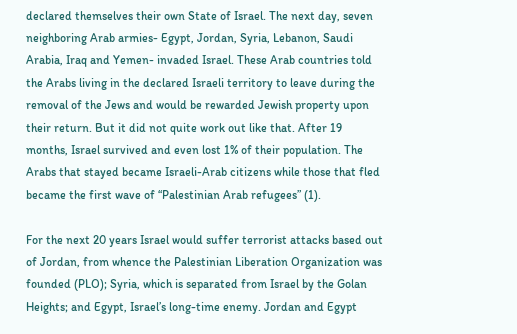declared themselves their own State of Israel. The next day, seven neighboring Arab armies- Egypt, Jordan, Syria, Lebanon, Saudi Arabia, Iraq and Yemen- invaded Israel. These Arab countries told the Arabs living in the declared Israeli territory to leave during the removal of the Jews and would be rewarded Jewish property upon their return. But it did not quite work out like that. After 19 months, Israel survived and even lost 1% of their population. The Arabs that stayed became Israeli-Arab citizens while those that fled became the first wave of “Palestinian Arab refugees” (1).

For the next 20 years Israel would suffer terrorist attacks based out of Jordan, from whence the Palestinian Liberation Organization was founded (PLO); Syria, which is separated from Israel by the Golan Heights; and Egypt, Israel’s long-time enemy. Jordan and Egypt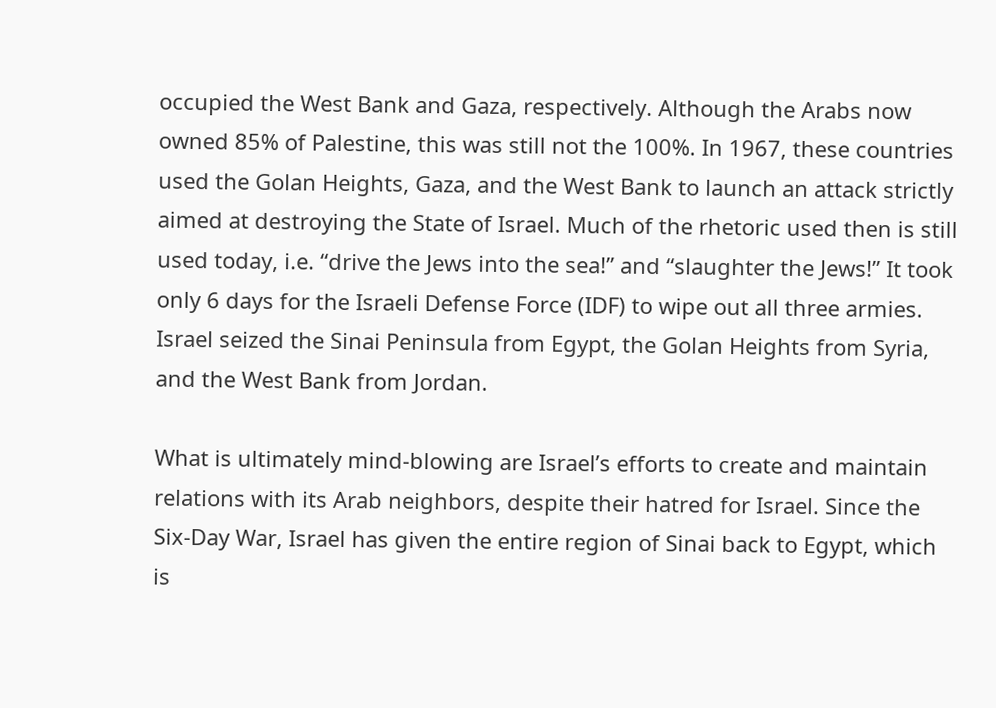occupied the West Bank and Gaza, respectively. Although the Arabs now owned 85% of Palestine, this was still not the 100%. In 1967, these countries used the Golan Heights, Gaza, and the West Bank to launch an attack strictly aimed at destroying the State of Israel. Much of the rhetoric used then is still used today, i.e. “drive the Jews into the sea!” and “slaughter the Jews!” It took only 6 days for the Israeli Defense Force (IDF) to wipe out all three armies. Israel seized the Sinai Peninsula from Egypt, the Golan Heights from Syria, and the West Bank from Jordan.

What is ultimately mind-blowing are Israel’s efforts to create and maintain relations with its Arab neighbors, despite their hatred for Israel. Since the Six-Day War, Israel has given the entire region of Sinai back to Egypt, which is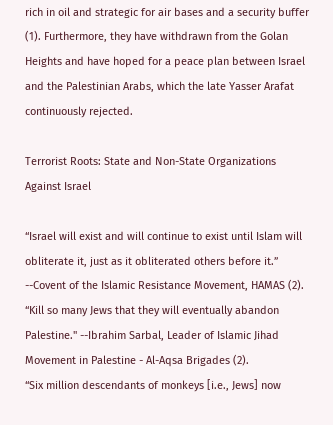rich in oil and strategic for air bases and a security buffer (1). Furthermore, they have withdrawn from the Golan Heights and have hoped for a peace plan between Israel and the Palestinian Arabs, which the late Yasser Arafat continuously rejected.

Terrorist Roots: State and Non-State Organizations Against Israel

“Israel will exist and will continue to exist until Islam will obliterate it, just as it obliterated others before it.” --Covent of the Islamic Resistance Movement, HAMAS (2).
“Kill so many Jews that they will eventually abandon Palestine." --Ibrahim Sarbal, Leader of Islamic Jihad Movement in Palestine - Al-Aqsa Brigades (2).
“Six million descendants of monkeys [i.e., Jews] now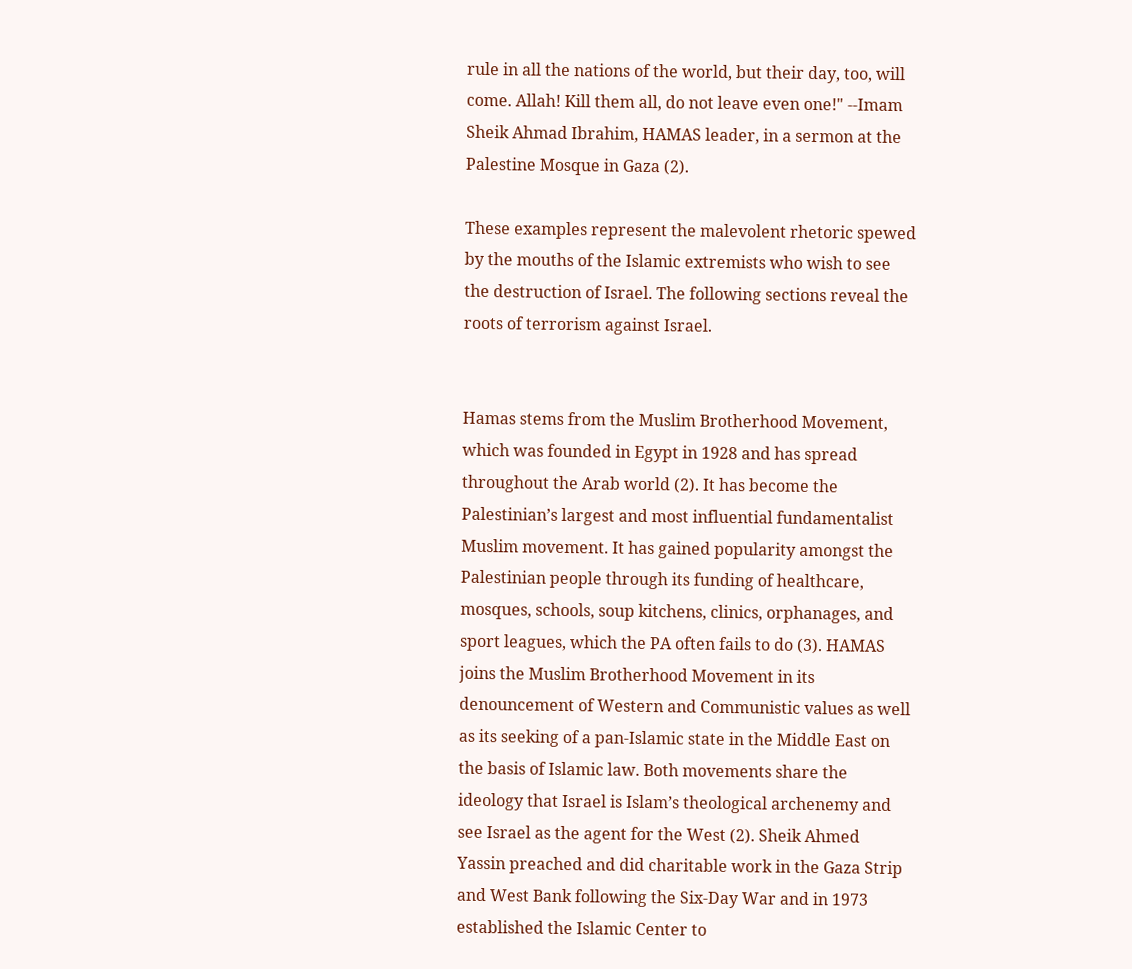rule in all the nations of the world, but their day, too, will come. Allah! Kill them all, do not leave even one!" --Imam Sheik Ahmad Ibrahim, HAMAS leader, in a sermon at the Palestine Mosque in Gaza (2).

These examples represent the malevolent rhetoric spewed by the mouths of the Islamic extremists who wish to see the destruction of Israel. The following sections reveal the roots of terrorism against Israel.


Hamas stems from the Muslim Brotherhood Movement, which was founded in Egypt in 1928 and has spread throughout the Arab world (2). It has become the Palestinian’s largest and most influential fundamentalist Muslim movement. It has gained popularity amongst the Palestinian people through its funding of healthcare, mosques, schools, soup kitchens, clinics, orphanages, and sport leagues, which the PA often fails to do (3). HAMAS joins the Muslim Brotherhood Movement in its denouncement of Western and Communistic values as well as its seeking of a pan-Islamic state in the Middle East on the basis of Islamic law. Both movements share the ideology that Israel is Islam’s theological archenemy and see Israel as the agent for the West (2). Sheik Ahmed Yassin preached and did charitable work in the Gaza Strip and West Bank following the Six-Day War and in 1973 established the Islamic Center to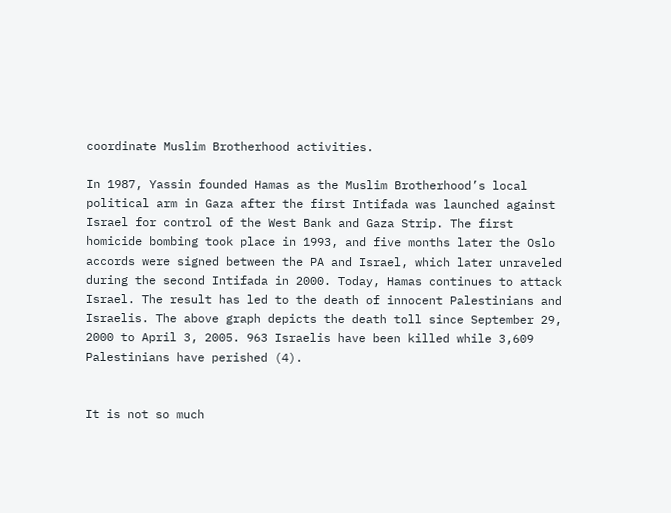coordinate Muslim Brotherhood activities.

In 1987, Yassin founded Hamas as the Muslim Brotherhood’s local political arm in Gaza after the first Intifada was launched against Israel for control of the West Bank and Gaza Strip. The first homicide bombing took place in 1993, and five months later the Oslo accords were signed between the PA and Israel, which later unraveled during the second Intifada in 2000. Today, Hamas continues to attack Israel. The result has led to the death of innocent Palestinians and Israelis. The above graph depicts the death toll since September 29, 2000 to April 3, 2005. 963 Israelis have been killed while 3,609 Palestinians have perished (4).


It is not so much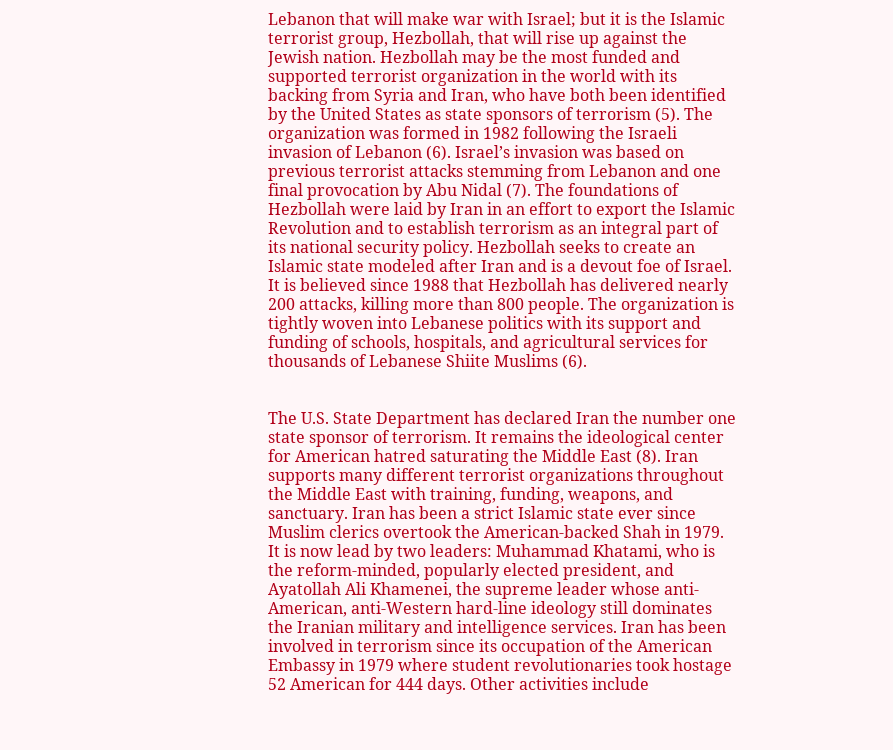Lebanon that will make war with Israel; but it is the Islamic terrorist group, Hezbollah, that will rise up against the Jewish nation. Hezbollah may be the most funded and supported terrorist organization in the world with its backing from Syria and Iran, who have both been identified by the United States as state sponsors of terrorism (5). The organization was formed in 1982 following the Israeli invasion of Lebanon (6). Israel’s invasion was based on previous terrorist attacks stemming from Lebanon and one final provocation by Abu Nidal (7). The foundations of Hezbollah were laid by Iran in an effort to export the Islamic Revolution and to establish terrorism as an integral part of its national security policy. Hezbollah seeks to create an Islamic state modeled after Iran and is a devout foe of Israel. It is believed since 1988 that Hezbollah has delivered nearly 200 attacks, killing more than 800 people. The organization is tightly woven into Lebanese politics with its support and funding of schools, hospitals, and agricultural services for thousands of Lebanese Shiite Muslims (6).


The U.S. State Department has declared Iran the number one state sponsor of terrorism. It remains the ideological center for American hatred saturating the Middle East (8). Iran supports many different terrorist organizations throughout the Middle East with training, funding, weapons, and sanctuary. Iran has been a strict Islamic state ever since Muslim clerics overtook the American-backed Shah in 1979. It is now lead by two leaders: Muhammad Khatami, who is the reform-minded, popularly elected president, and Ayatollah Ali Khamenei, the supreme leader whose anti-American, anti-Western hard-line ideology still dominates the Iranian military and intelligence services. Iran has been involved in terrorism since its occupation of the American Embassy in 1979 where student revolutionaries took hostage 52 American for 444 days. Other activities include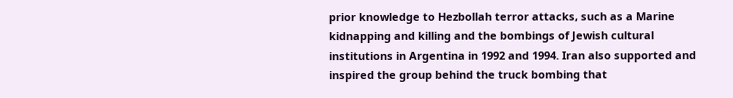prior knowledge to Hezbollah terror attacks, such as a Marine kidnapping and killing and the bombings of Jewish cultural institutions in Argentina in 1992 and 1994. Iran also supported and inspired the group behind the truck bombing that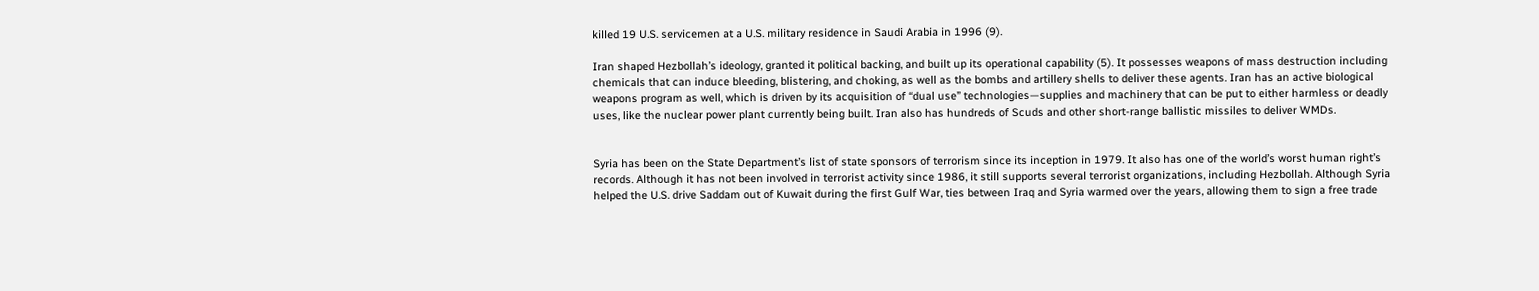killed 19 U.S. servicemen at a U.S. military residence in Saudi Arabia in 1996 (9).

Iran shaped Hezbollah’s ideology, granted it political backing, and built up its operational capability (5). It possesses weapons of mass destruction including chemicals that can induce bleeding, blistering, and choking, as well as the bombs and artillery shells to deliver these agents. Iran has an active biological weapons program as well, which is driven by its acquisition of “dual use” technologies—supplies and machinery that can be put to either harmless or deadly uses, like the nuclear power plant currently being built. Iran also has hundreds of Scuds and other short-range ballistic missiles to deliver WMDs.


Syria has been on the State Department’s list of state sponsors of terrorism since its inception in 1979. It also has one of the world’s worst human right’s records. Although it has not been involved in terrorist activity since 1986, it still supports several terrorist organizations, including Hezbollah. Although Syria helped the U.S. drive Saddam out of Kuwait during the first Gulf War, ties between Iraq and Syria warmed over the years, allowing them to sign a free trade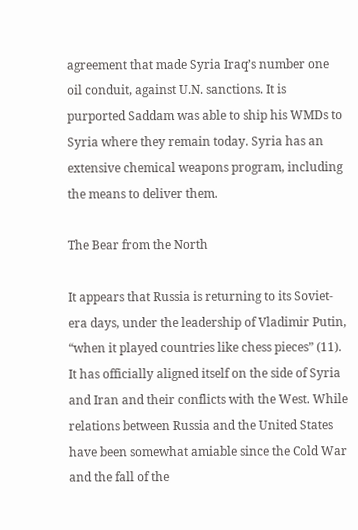agreement that made Syria Iraq’s number one oil conduit, against U.N. sanctions. It is purported Saddam was able to ship his WMDs to Syria where they remain today. Syria has an extensive chemical weapons program, including the means to deliver them.

The Bear from the North

It appears that Russia is returning to its Soviet-era days, under the leadership of Vladimir Putin, “when it played countries like chess pieces” (11). It has officially aligned itself on the side of Syria and Iran and their conflicts with the West. While relations between Russia and the United States have been somewhat amiable since the Cold War and the fall of the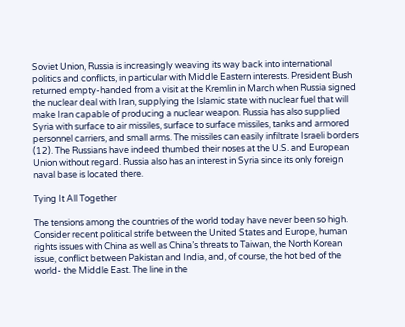Soviet Union, Russia is increasingly weaving its way back into international politics and conflicts, in particular with Middle Eastern interests. President Bush returned empty-handed from a visit at the Kremlin in March when Russia signed the nuclear deal with Iran, supplying the Islamic state with nuclear fuel that will make Iran capable of producing a nuclear weapon. Russia has also supplied Syria with surface to air missiles, surface to surface missiles, tanks and armored personnel carriers, and small arms. The missiles can easily infiltrate Israeli borders (12). The Russians have indeed thumbed their noses at the U.S. and European Union without regard. Russia also has an interest in Syria since its only foreign naval base is located there.

Tying It All Together

The tensions among the countries of the world today have never been so high. Consider recent political strife between the United States and Europe, human rights issues with China as well as China’s threats to Taiwan, the North Korean issue, conflict between Pakistan and India, and, of course, the hot bed of the world- the Middle East. The line in the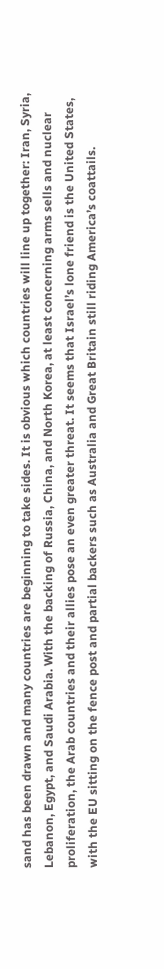sand has been drawn and many countries are beginning to take sides. It is obvious which countries will line up together: Iran, Syria, Lebanon, Egypt, and Saudi Arabia. With the backing of Russia, China, and North Korea, at least concerning arms sells and nuclear proliferation, the Arab countries and their allies pose an even greater threat. It seems that Israel’s lone friend is the United States, with the EU sitting on the fence post and partial backers such as Australia and Great Britain still riding America’s coattails.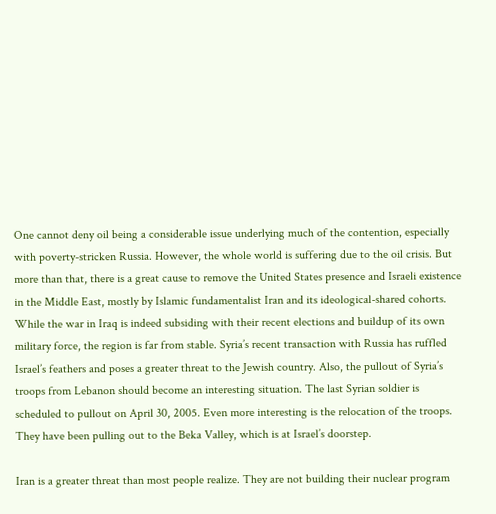One cannot deny oil being a considerable issue underlying much of the contention, especially with poverty-stricken Russia. However, the whole world is suffering due to the oil crisis. But more than that, there is a great cause to remove the United States presence and Israeli existence in the Middle East, mostly by Islamic fundamentalist Iran and its ideological-shared cohorts. While the war in Iraq is indeed subsiding with their recent elections and buildup of its own military force, the region is far from stable. Syria’s recent transaction with Russia has ruffled Israel’s feathers and poses a greater threat to the Jewish country. Also, the pullout of Syria’s troops from Lebanon should become an interesting situation. The last Syrian soldier is scheduled to pullout on April 30, 2005. Even more interesting is the relocation of the troops. They have been pulling out to the Beka Valley, which is at Israel’s doorstep.

Iran is a greater threat than most people realize. They are not building their nuclear program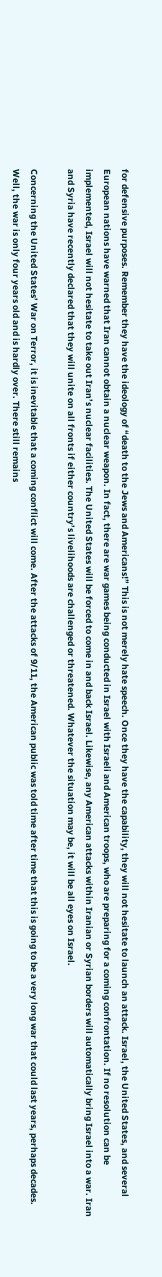for defensive purposes. Remember they have the ideology of “death to the Jews and Americans!” This is not merely hate speech. Once they have the capability, they will not hesitate to launch an attack. Israel, the United States, and several European nations have warned that Iran cannot obtain a nuclear weapon. In fact, there are war games being conducted in Israel with Israeli and American troops, who are preparing for a coming confrontation. If no resolution can be implemented, Israel will not hesitate to take out Iran’s nuclear facilities. The United States will be forced to come in and back Israel. Likewise, any American attacks within Iranian or Syrian borders will automatically bring Israel into a war. Iran and Syria have recently declared that they will unite on all fronts if either country’s livelihoods are challenged or threatened. Whatever the situation may be, it will be all eyes on Israel.

Concerning the United States’ War on Terror, it is inevitable that a coming conflict will come. After the attacks of 9/11, the American public was told time after time that this is going to be a very long war that could last years, perhaps decades. Well, the war is only four years old and is hardly over. There still remains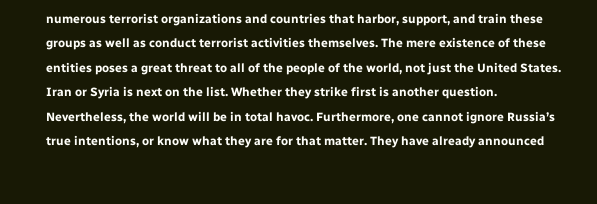numerous terrorist organizations and countries that harbor, support, and train these groups as well as conduct terrorist activities themselves. The mere existence of these entities poses a great threat to all of the people of the world, not just the United States. Iran or Syria is next on the list. Whether they strike first is another question. Nevertheless, the world will be in total havoc. Furthermore, one cannot ignore Russia’s true intentions, or know what they are for that matter. They have already announced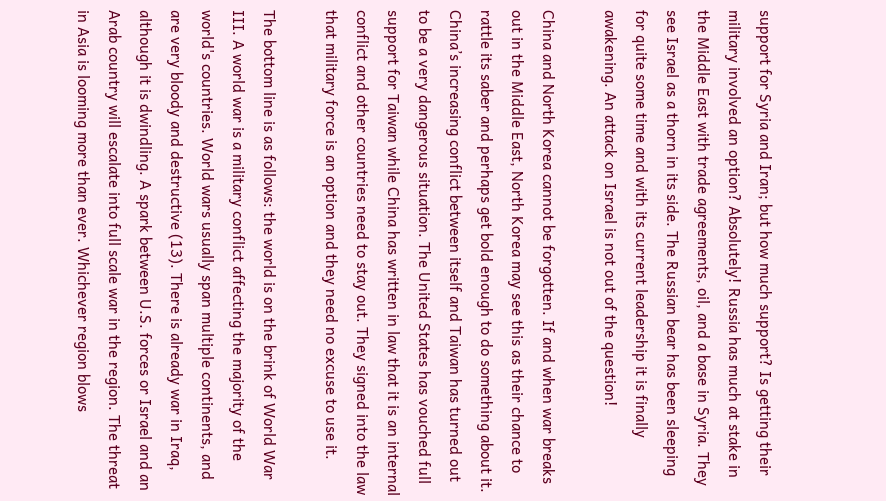support for Syria and Iran; but how much support? Is getting their military involved an option? Absolutely! Russia has much at stake in the Middle East with trade agreements, oil, and a base in Syria. They see Israel as a thorn in its side. The Russian bear has been sleeping for quite some time and with its current leadership it is finally awakening. An attack on Israel is not out of the question!

China and North Korea cannot be forgotten. If and when war breaks out in the Middle East, North Korea may see this as their chance to rattle its saber and perhaps get bold enough to do something about it. China’s increasing conflict between itself and Taiwan has turned out to be a very dangerous situation. The United States has vouched full support for Taiwan while China has written in law that it is an internal conflict and other countries need to stay out. They signed into the law that military force is an option and they need no excuse to use it.

The bottom line is as follows: the world is on the brink of World War III. A world war is a military conflict affecting the majority of the world's countries. World wars usually span multiple continents, and are very bloody and destructive (13). There is already war in Iraq, although it is dwindling. A spark between U.S. forces or Israel and an Arab country will escalate into full scale war in the region. The threat in Asia is looming more than ever. Whichever region blows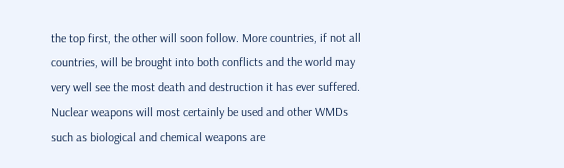the top first, the other will soon follow. More countries, if not all countries, will be brought into both conflicts and the world may very well see the most death and destruction it has ever suffered. Nuclear weapons will most certainly be used and other WMDs such as biological and chemical weapons are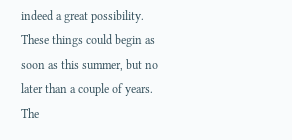indeed a great possibility. These things could begin as soon as this summer, but no later than a couple of years. The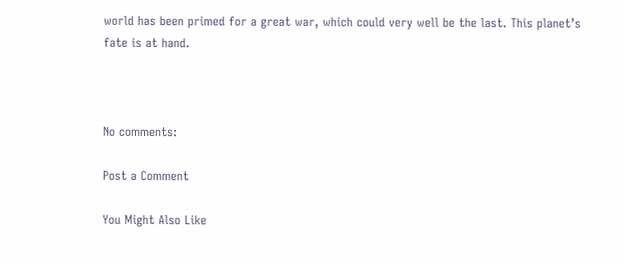world has been primed for a great war, which could very well be the last. This planet’s fate is at hand.



No comments:

Post a Comment

You Might Also Like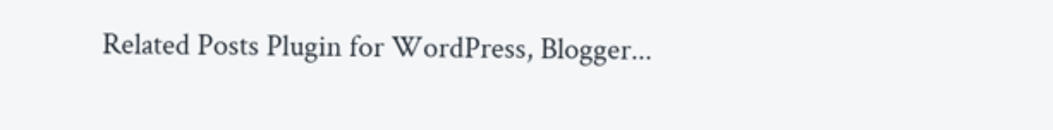Related Posts Plugin for WordPress, Blogger...